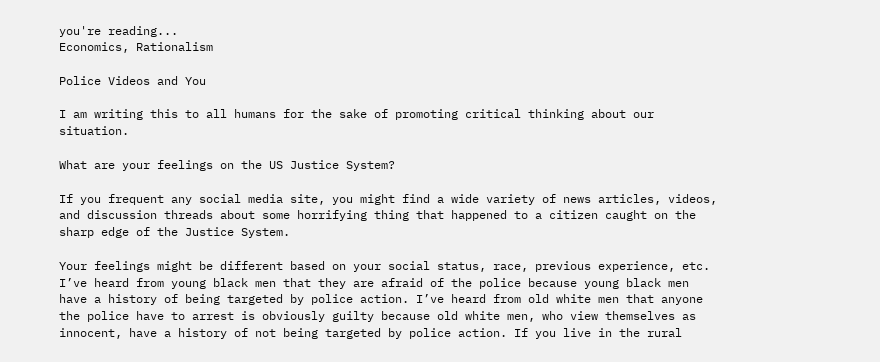you're reading...
Economics, Rationalism

Police Videos and You

I am writing this to all humans for the sake of promoting critical thinking about our situation.

What are your feelings on the US Justice System?

If you frequent any social media site, you might find a wide variety of news articles, videos, and discussion threads about some horrifying thing that happened to a citizen caught on the sharp edge of the Justice System.

Your feelings might be different based on your social status, race, previous experience, etc. I’ve heard from young black men that they are afraid of the police because young black men have a history of being targeted by police action. I’ve heard from old white men that anyone the police have to arrest is obviously guilty because old white men, who view themselves as innocent, have a history of not being targeted by police action. If you live in the rural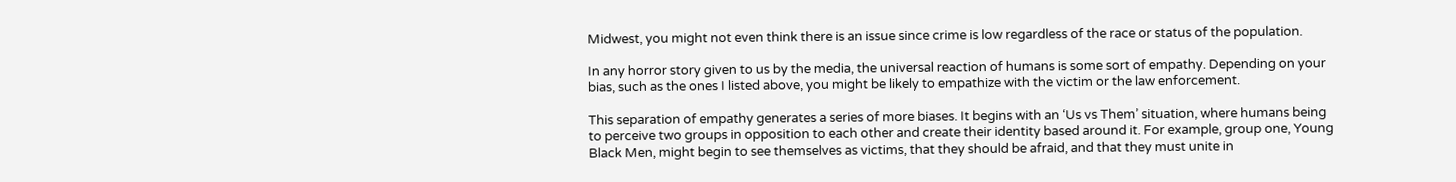Midwest, you might not even think there is an issue since crime is low regardless of the race or status of the population.

In any horror story given to us by the media, the universal reaction of humans is some sort of empathy. Depending on your bias, such as the ones I listed above, you might be likely to empathize with the victim or the law enforcement.

This separation of empathy generates a series of more biases. It begins with an ‘Us vs Them’ situation, where humans being to perceive two groups in opposition to each other and create their identity based around it. For example, group one, Young Black Men, might begin to see themselves as victims, that they should be afraid, and that they must unite in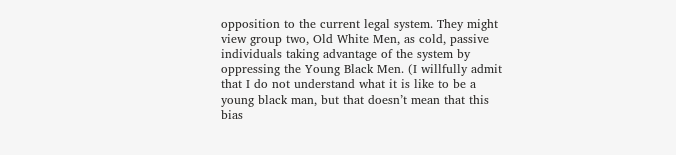opposition to the current legal system. They might view group two, Old White Men, as cold, passive individuals taking advantage of the system by oppressing the Young Black Men. (I willfully admit that I do not understand what it is like to be a young black man, but that doesn’t mean that this bias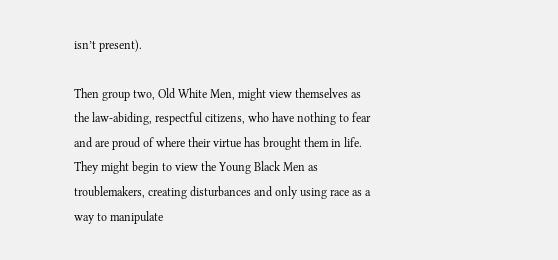isn’t present).

Then group two, Old White Men, might view themselves as the law-abiding, respectful citizens, who have nothing to fear and are proud of where their virtue has brought them in life. They might begin to view the Young Black Men as troublemakers, creating disturbances and only using race as a way to manipulate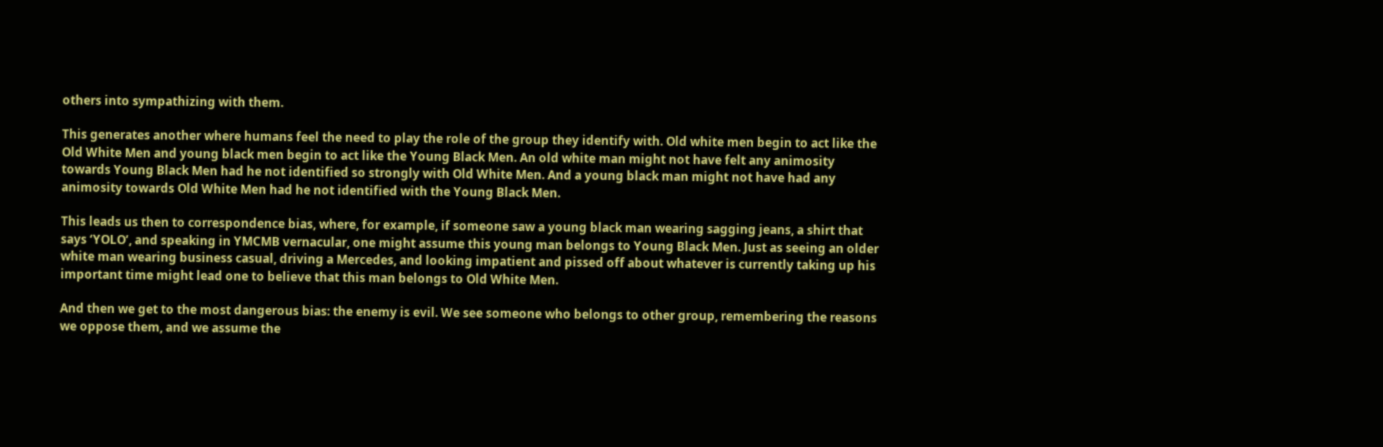others into sympathizing with them.

This generates another where humans feel the need to play the role of the group they identify with. Old white men begin to act like the Old White Men and young black men begin to act like the Young Black Men. An old white man might not have felt any animosity towards Young Black Men had he not identified so strongly with Old White Men. And a young black man might not have had any animosity towards Old White Men had he not identified with the Young Black Men.

This leads us then to correspondence bias, where, for example, if someone saw a young black man wearing sagging jeans, a shirt that says ‘YOLO’, and speaking in YMCMB vernacular, one might assume this young man belongs to Young Black Men. Just as seeing an older white man wearing business casual, driving a Mercedes, and looking impatient and pissed off about whatever is currently taking up his important time might lead one to believe that this man belongs to Old White Men.

And then we get to the most dangerous bias: the enemy is evil. We see someone who belongs to other group, remembering the reasons we oppose them, and we assume the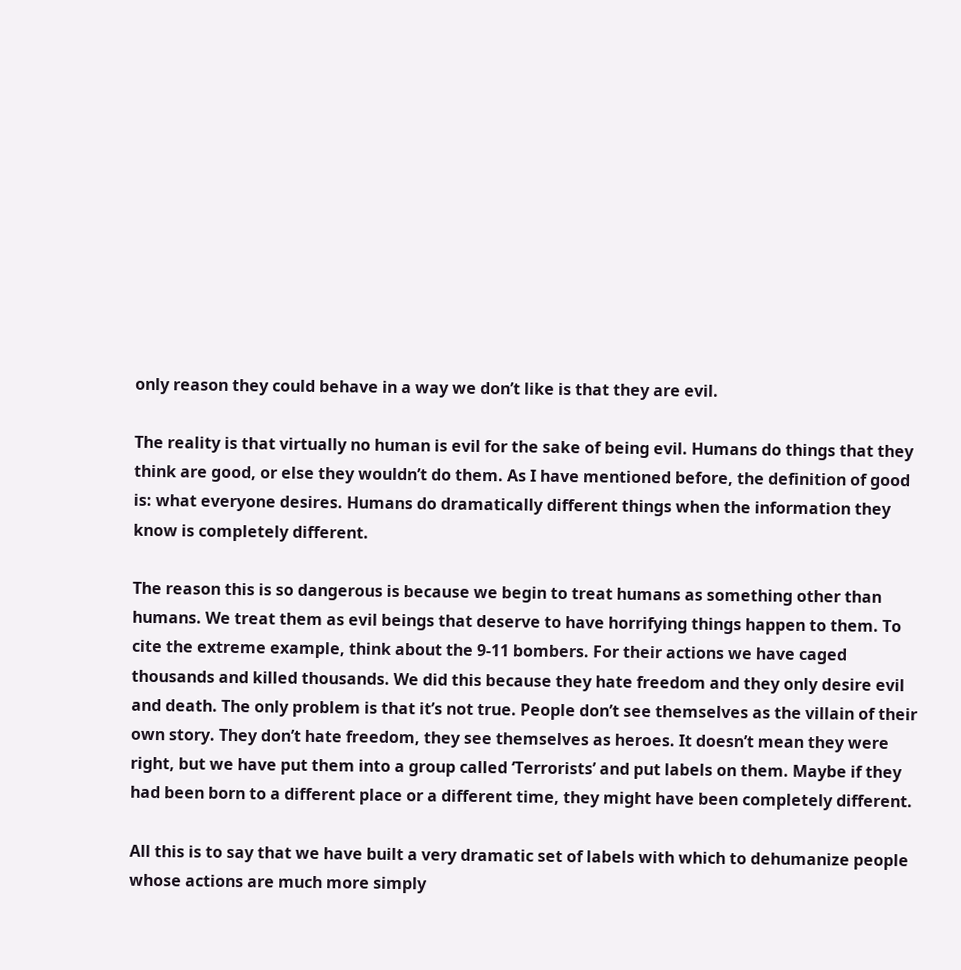only reason they could behave in a way we don’t like is that they are evil.

The reality is that virtually no human is evil for the sake of being evil. Humans do things that they think are good, or else they wouldn’t do them. As I have mentioned before, the definition of good is: what everyone desires. Humans do dramatically different things when the information they know is completely different.

The reason this is so dangerous is because we begin to treat humans as something other than humans. We treat them as evil beings that deserve to have horrifying things happen to them. To cite the extreme example, think about the 9-11 bombers. For their actions we have caged thousands and killed thousands. We did this because they hate freedom and they only desire evil and death. The only problem is that it’s not true. People don’t see themselves as the villain of their own story. They don’t hate freedom, they see themselves as heroes. It doesn’t mean they were right, but we have put them into a group called ‘Terrorists’ and put labels on them. Maybe if they had been born to a different place or a different time, they might have been completely different.

All this is to say that we have built a very dramatic set of labels with which to dehumanize people whose actions are much more simply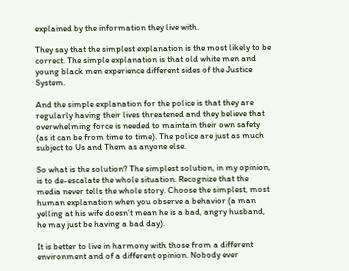explained by the information they live with.

They say that the simplest explanation is the most likely to be correct. The simple explanation is that old white men and young black men experience different sides of the Justice System.

And the simple explanation for the police is that they are regularly having their lives threatened and they believe that overwhelming force is needed to maintain their own safety (as it can be from time to time). The police are just as much subject to Us and Them as anyone else.

So what is the solution? The simplest solution, in my opinion, is to de-escalate the whole situation. Recognize that the media never tells the whole story. Choose the simplest, most human explanation when you observe a behavior (a man yelling at his wife doesn’t mean he is a bad, angry husband, he may just be having a bad day).

It is better to live in harmony with those from a different environment and of a different opinion. Nobody ever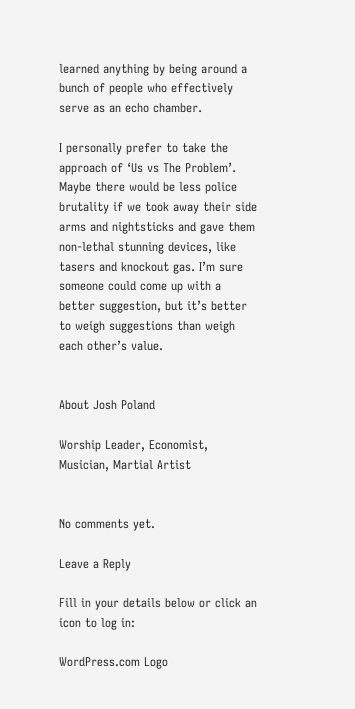learned anything by being around a bunch of people who effectively serve as an echo chamber.

I personally prefer to take the approach of ‘Us vs The Problem’.  Maybe there would be less police brutality if we took away their side arms and nightsticks and gave them non-lethal stunning devices, like tasers and knockout gas. I’m sure someone could come up with a better suggestion, but it’s better to weigh suggestions than weigh each other’s value.


About Josh Poland

Worship Leader, Economist, Musician, Martial Artist


No comments yet.

Leave a Reply

Fill in your details below or click an icon to log in:

WordPress.com Logo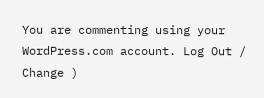You are commenting using your WordPress.com account. Log Out /  Change )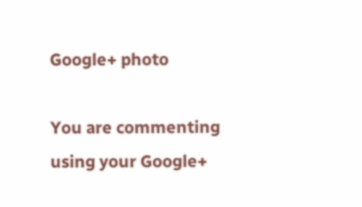Google+ photo

You are commenting using your Google+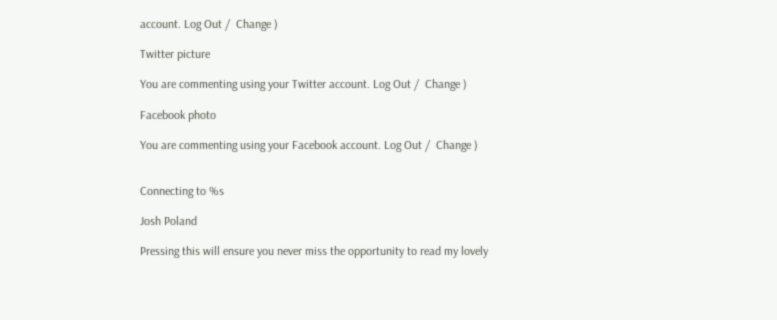account. Log Out /  Change )

Twitter picture

You are commenting using your Twitter account. Log Out /  Change )

Facebook photo

You are commenting using your Facebook account. Log Out /  Change )


Connecting to %s

Josh Poland

Pressing this will ensure you never miss the opportunity to read my lovely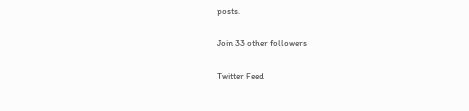posts.

Join 33 other followers

Twitter Feed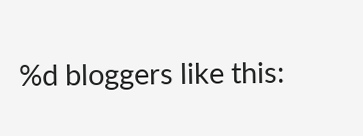%d bloggers like this: